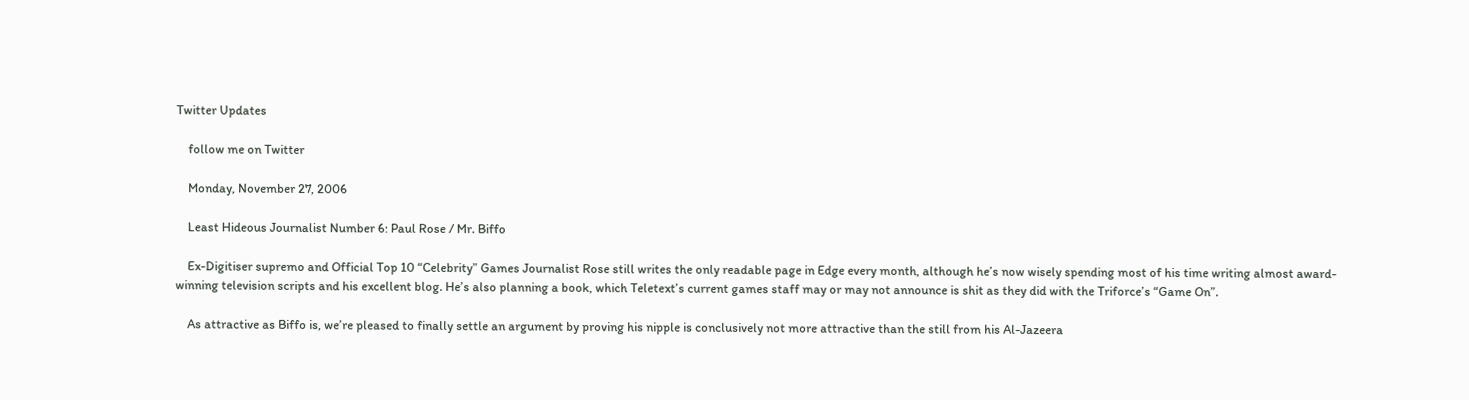Twitter Updates

    follow me on Twitter

    Monday, November 27, 2006

    Least Hideous Journalist Number 6: Paul Rose / Mr. Biffo

    Ex-Digitiser supremo and Official Top 10 “Celebrity” Games Journalist Rose still writes the only readable page in Edge every month, although he’s now wisely spending most of his time writing almost award-winning television scripts and his excellent blog. He’s also planning a book, which Teletext’s current games staff may or may not announce is shit as they did with the Triforce’s “Game On”.

    As attractive as Biffo is, we’re pleased to finally settle an argument by proving his nipple is conclusively not more attractive than the still from his Al-Jazeera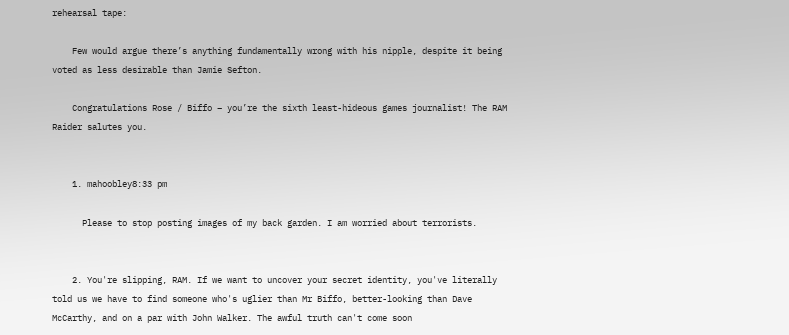rehearsal tape:

    Few would argue there’s anything fundamentally wrong with his nipple, despite it being voted as less desirable than Jamie Sefton.

    Congratulations Rose / Biffo – you’re the sixth least-hideous games journalist! The RAM Raider salutes you.


    1. mahoobley8:33 pm

      Please to stop posting images of my back garden. I am worried about terrorists.


    2. You're slipping, RAM. If we want to uncover your secret identity, you've literally told us we have to find someone who's uglier than Mr Biffo, better-looking than Dave McCarthy, and on a par with John Walker. The awful truth can't come soon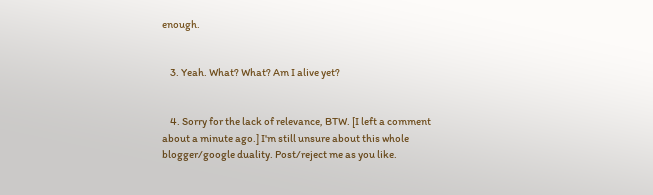enough.


    3. Yeah. What? What? Am I alive yet?


    4. Sorry for the lack of relevance, BTW. [I left a comment about a minute ago.] I'm still unsure about this whole blogger/google duality. Post/reject me as you like.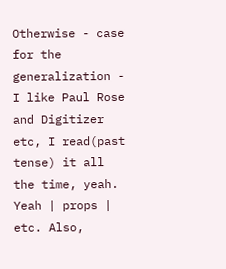Otherwise - case for the generalization - I like Paul Rose and Digitizer etc, I read(past tense) it all the time, yeah. Yeah | props | etc. Also,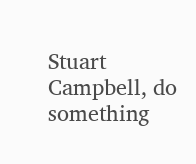Stuart Campbell, do something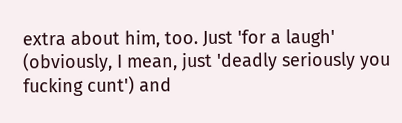extra about him, too. Just 'for a laugh' (obviously, I mean, just 'deadly seriously you fucking cunt') and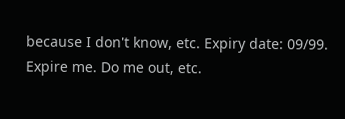because I don't know, etc. Expiry date: 09/99. Expire me. Do me out, etc.